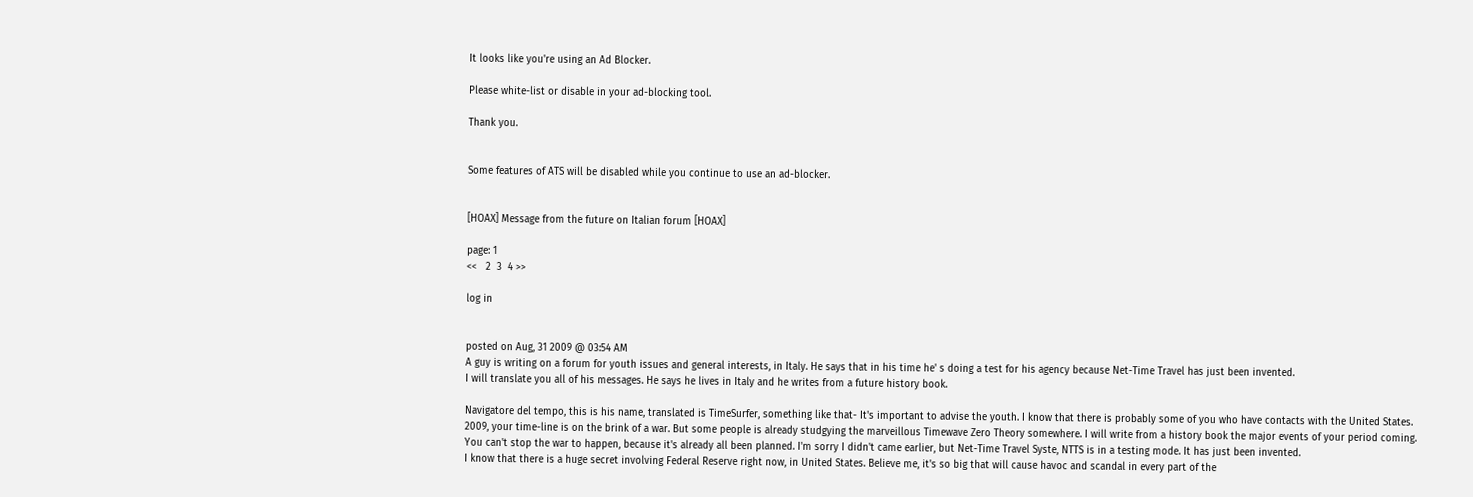It looks like you're using an Ad Blocker.

Please white-list or disable in your ad-blocking tool.

Thank you.


Some features of ATS will be disabled while you continue to use an ad-blocker.


[HOAX] Message from the future on Italian forum [HOAX]

page: 1
<<   2  3  4 >>

log in


posted on Aug, 31 2009 @ 03:54 AM
A guy is writing on a forum for youth issues and general interests, in Italy. He says that in his time he' s doing a test for his agency because Net-Time Travel has just been invented.
I will translate you all of his messages. He says he lives in Italy and he writes from a future history book.

Navigatore del tempo, this is his name, translated is TimeSurfer, something like that- It's important to advise the youth. I know that there is probably some of you who have contacts with the United States.
2009, your time-line is on the brink of a war. But some people is already studgying the marveillous Timewave Zero Theory somewhere. I will write from a history book the major events of your period coming.
You can't stop the war to happen, because it's already all been planned. I'm sorry I didn't came earlier, but Net-Time Travel Syste, NTTS is in a testing mode. It has just been invented.
I know that there is a huge secret involving Federal Reserve right now, in United States. Believe me, it's so big that will cause havoc and scandal in every part of the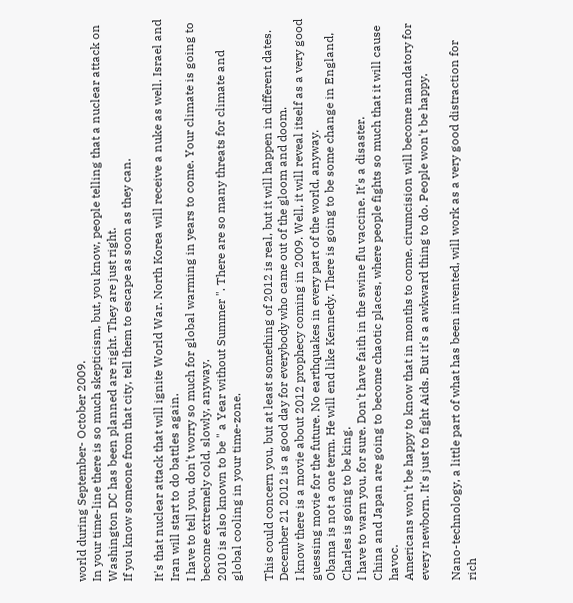world during September- October 2009.
In your time-line there is so much skepticism, but, you know, people telling that a nuclear attack on Washington DC has been planned are right. They are just right.
If you know someone from that city, tell them to escape as soon as they can.

It's that nuclear attack that will ignite World War. North Korea will receive a nuke as well. Israel and Iran will start to do battles again.
I have to tell you, don't worry so much for global warming in years to come. Your climate is going to become extremely cold, slowly, anyway.
2010 is also known to be " a Year without Summer ". There are so many threats for climate and global cooling in your time-zone.

This could concern you, but at least something of 2012 is real, but it will happen in different dates. December 21 2012 is a good day for everybody who came out of the gloom and doom.
I know there is a movie about 2012 prophecy coming in 2009. Well, it will reveal itself as a very good guessing movie for the future. No earthquakes in every part of the world, anyway.
Obama is not a one term. He will end like Kennedy. There is going to be some change in England, Charles is going to be king.
I have to warn you, for sure. Don't have faith in the swine flu vaccine. It's a disaster.
China and Japan are going to become chaotic places, where people fights so much that it will cause havoc.
Americans won't be happy to know that in months to come, cirumcision will become mandatory for every newborn. It's just to fight Aids. But it's a awkward thing to do. People won't be happy.

Nano-technology, a little part of what has been invented, will work as a very good distraction for rich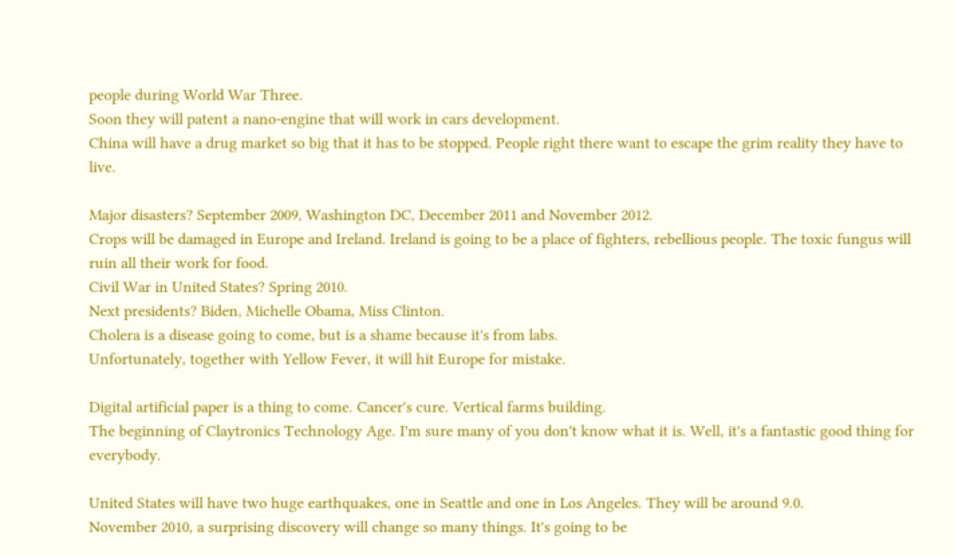people during World War Three.
Soon they will patent a nano-engine that will work in cars development.
China will have a drug market so big that it has to be stopped. People right there want to escape the grim reality they have to live.

Major disasters? September 2009, Washington DC, December 2011 and November 2012.
Crops will be damaged in Europe and Ireland. Ireland is going to be a place of fighters, rebellious people. The toxic fungus will ruin all their work for food.
Civil War in United States? Spring 2010.
Next presidents? Biden, Michelle Obama, Miss Clinton.
Cholera is a disease going to come, but is a shame because it's from labs.
Unfortunately, together with Yellow Fever, it will hit Europe for mistake.

Digital artificial paper is a thing to come. Cancer's cure. Vertical farms building.
The beginning of Claytronics Technology Age. I'm sure many of you don't know what it is. Well, it's a fantastic good thing for everybody.

United States will have two huge earthquakes, one in Seattle and one in Los Angeles. They will be around 9.0.
November 2010, a surprising discovery will change so many things. It's going to be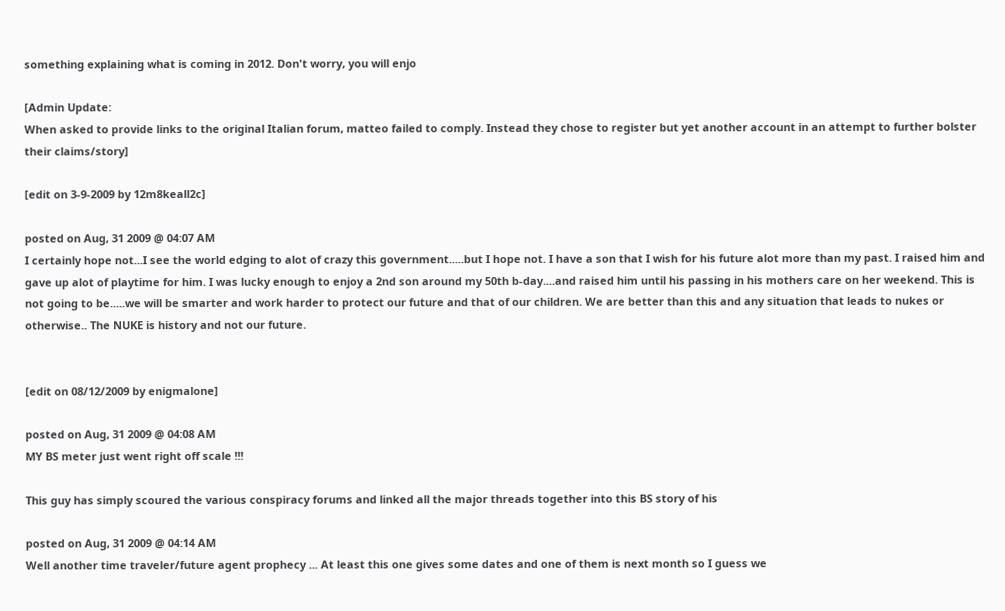something explaining what is coming in 2012. Don't worry, you will enjo

[Admin Update:
When asked to provide links to the original Italian forum, matteo failed to comply. Instead they chose to register but yet another account in an attempt to further bolster their claims/story]

[edit on 3-9-2009 by 12m8keall2c]

posted on Aug, 31 2009 @ 04:07 AM
I certainly hope not...I see the world edging to alot of crazy this government.....but I hope not. I have a son that I wish for his future alot more than my past. I raised him and gave up alot of playtime for him. I was lucky enough to enjoy a 2nd son around my 50th b-day....and raised him until his passing in his mothers care on her weekend. This is not going to be.....we will be smarter and work harder to protect our future and that of our children. We are better than this and any situation that leads to nukes or otherwise.. The NUKE is history and not our future.


[edit on 08/12/2009 by enigmalone]

posted on Aug, 31 2009 @ 04:08 AM
MY BS meter just went right off scale !!!

This guy has simply scoured the various conspiracy forums and linked all the major threads together into this BS story of his

posted on Aug, 31 2009 @ 04:14 AM
Well another time traveler/future agent prophecy ... At least this one gives some dates and one of them is next month so I guess we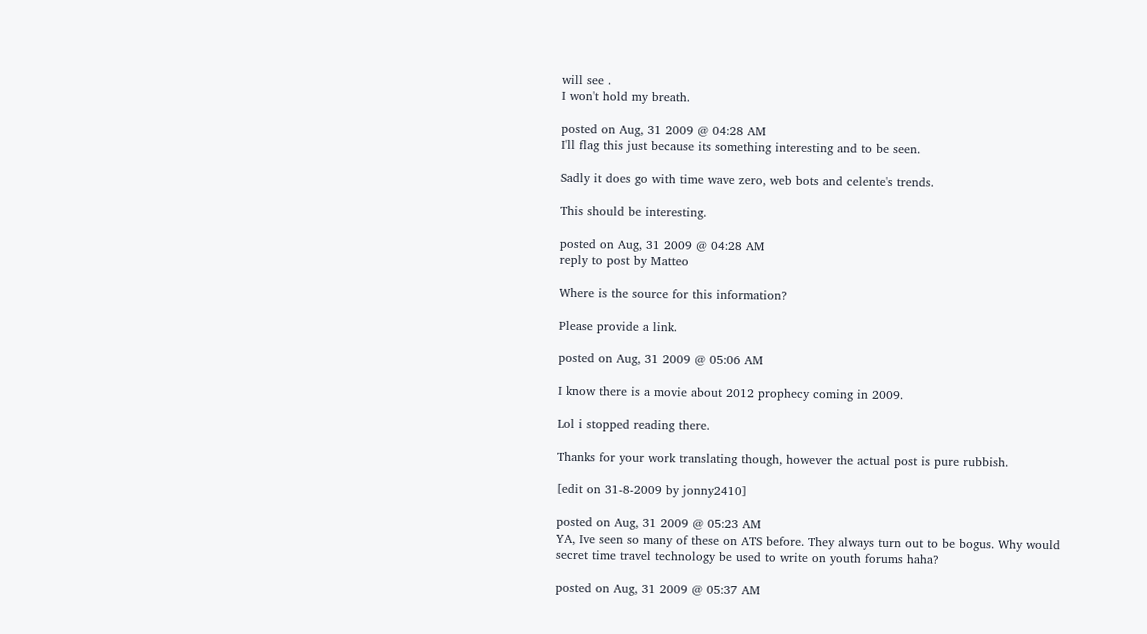will see .
I won't hold my breath.

posted on Aug, 31 2009 @ 04:28 AM
I'll flag this just because its something interesting and to be seen.

Sadly it does go with time wave zero, web bots and celente's trends.

This should be interesting.

posted on Aug, 31 2009 @ 04:28 AM
reply to post by Matteo

Where is the source for this information?

Please provide a link.

posted on Aug, 31 2009 @ 05:06 AM

I know there is a movie about 2012 prophecy coming in 2009.

Lol i stopped reading there.

Thanks for your work translating though, however the actual post is pure rubbish.

[edit on 31-8-2009 by jonny2410]

posted on Aug, 31 2009 @ 05:23 AM
YA, Ive seen so many of these on ATS before. They always turn out to be bogus. Why would secret time travel technology be used to write on youth forums haha?

posted on Aug, 31 2009 @ 05:37 AM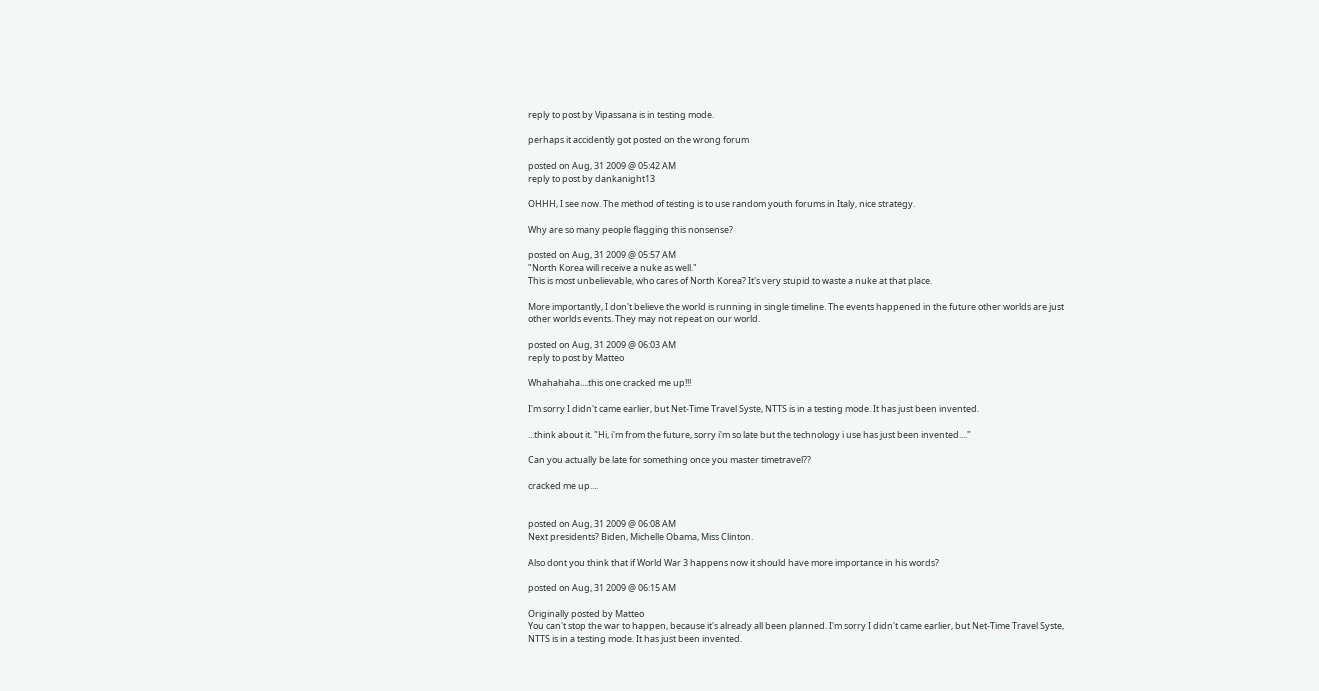reply to post by Vipassana is in testing mode.

perhaps it accidently got posted on the wrong forum

posted on Aug, 31 2009 @ 05:42 AM
reply to post by dankanight13

OHHH, I see now. The method of testing is to use random youth forums in Italy, nice strategy.

Why are so many people flagging this nonsense?

posted on Aug, 31 2009 @ 05:57 AM
"North Korea will receive a nuke as well."
This is most unbelievable, who cares of North Korea? It's very stupid to waste a nuke at that place.

More importantly, I don't believe the world is running in single timeline. The events happened in the future other worlds are just other worlds events. They may not repeat on our world.

posted on Aug, 31 2009 @ 06:03 AM
reply to post by Matteo

Whahahaha....this one cracked me up!!!

I'm sorry I didn't came earlier, but Net-Time Travel Syste, NTTS is in a testing mode. It has just been invented.

...think about it. "Hi, i'm from the future, sorry i'm so late but the technology i use has just been invented...."

Can you actually be late for something once you master timetravel??

cracked me up....


posted on Aug, 31 2009 @ 06:08 AM
Next presidents? Biden, Michelle Obama, Miss Clinton.

Also dont you think that if World War 3 happens now it should have more importance in his words?

posted on Aug, 31 2009 @ 06:15 AM

Originally posted by Matteo
You can't stop the war to happen, because it's already all been planned. I'm sorry I didn't came earlier, but Net-Time Travel Syste, NTTS is in a testing mode. It has just been invented.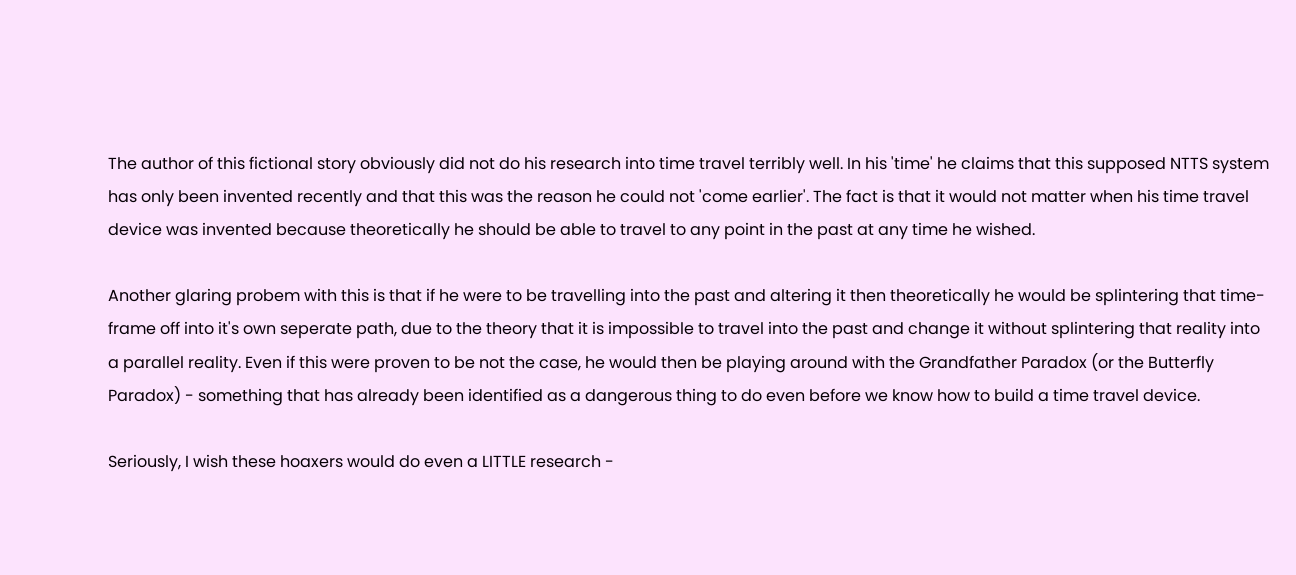The author of this fictional story obviously did not do his research into time travel terribly well. In his 'time' he claims that this supposed NTTS system has only been invented recently and that this was the reason he could not 'come earlier'. The fact is that it would not matter when his time travel device was invented because theoretically he should be able to travel to any point in the past at any time he wished.

Another glaring probem with this is that if he were to be travelling into the past and altering it then theoretically he would be splintering that time-frame off into it's own seperate path, due to the theory that it is impossible to travel into the past and change it without splintering that reality into a parallel reality. Even if this were proven to be not the case, he would then be playing around with the Grandfather Paradox (or the Butterfly Paradox) - something that has already been identified as a dangerous thing to do even before we know how to build a time travel device.

Seriously, I wish these hoaxers would do even a LITTLE research -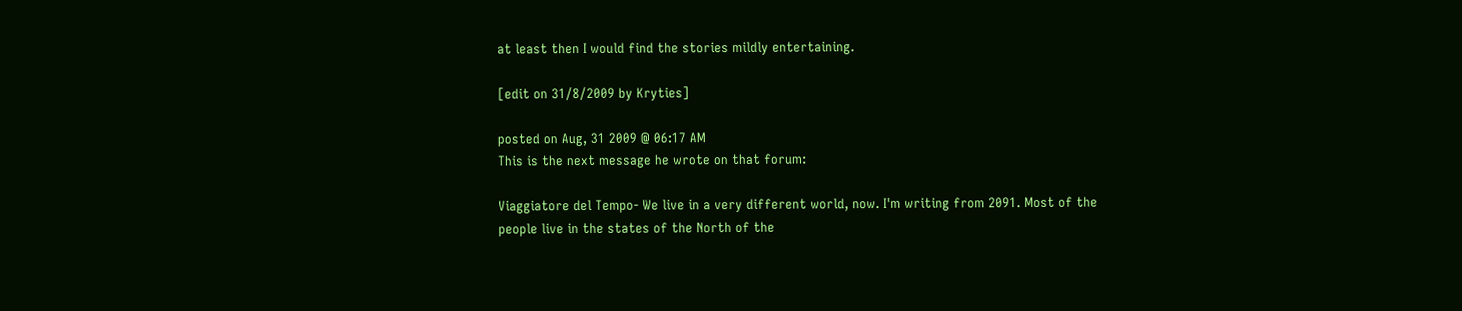at least then I would find the stories mildly entertaining.

[edit on 31/8/2009 by Kryties]

posted on Aug, 31 2009 @ 06:17 AM
This is the next message he wrote on that forum:

Viaggiatore del Tempo- We live in a very different world, now. I'm writing from 2091. Most of the people live in the states of the North of the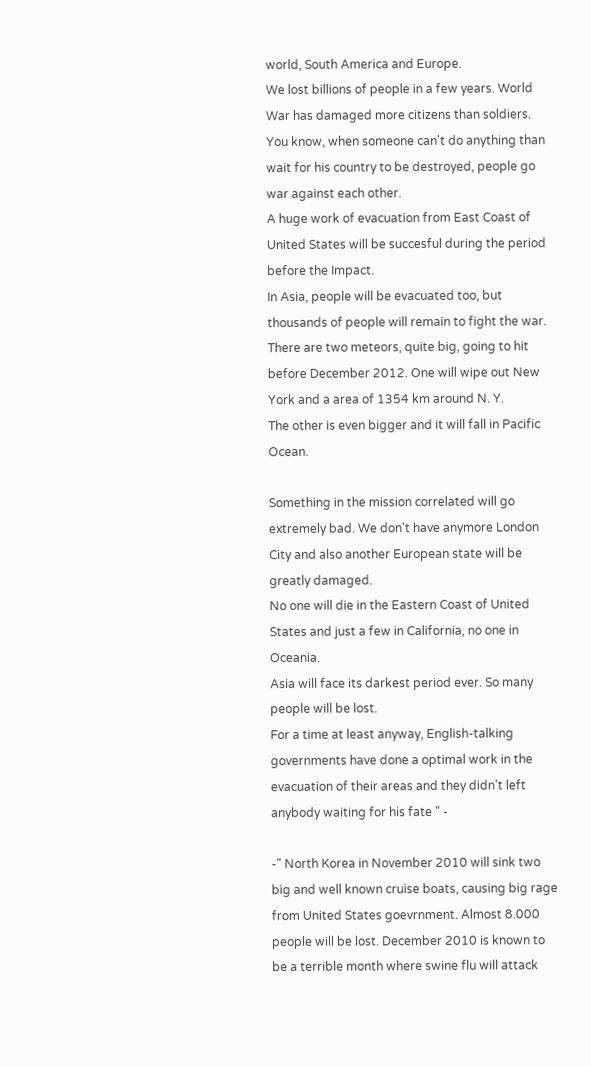world, South America and Europe.
We lost billions of people in a few years. World War has damaged more citizens than soldiers.
You know, when someone can't do anything than wait for his country to be destroyed, people go war against each other.
A huge work of evacuation from East Coast of United States will be succesful during the period before the Impact.
In Asia, people will be evacuated too, but thousands of people will remain to fight the war.
There are two meteors, quite big, going to hit before December 2012. One will wipe out New York and a area of 1354 km around N. Y.
The other is even bigger and it will fall in Pacific Ocean.

Something in the mission correlated will go extremely bad. We don't have anymore London City and also another European state will be greatly damaged.
No one will die in the Eastern Coast of United States and just a few in California, no one in Oceania.
Asia will face its darkest period ever. So many people will be lost.
For a time at least anyway, English-talking governments have done a optimal work in the evacuation of their areas and they didn't left anybody waiting for his fate " -

-" North Korea in November 2010 will sink two big and well known cruise boats, causing big rage from United States goevrnment. Almost 8.000 people will be lost. December 2010 is known to be a terrible month where swine flu will attack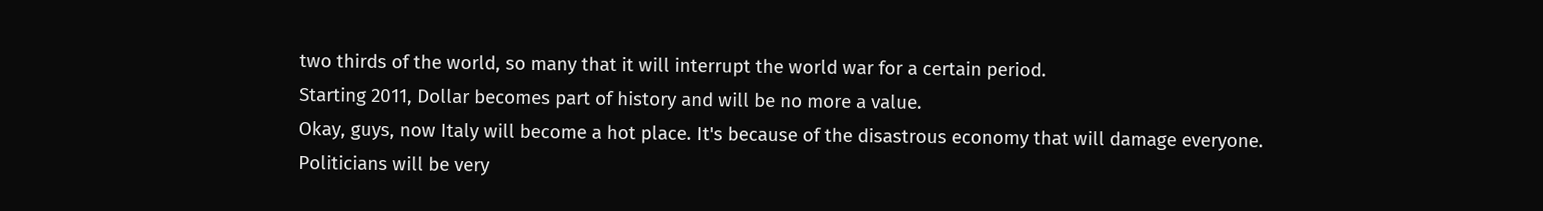two thirds of the world, so many that it will interrupt the world war for a certain period.
Starting 2011, Dollar becomes part of history and will be no more a value.
Okay, guys, now Italy will become a hot place. It's because of the disastrous economy that will damage everyone.
Politicians will be very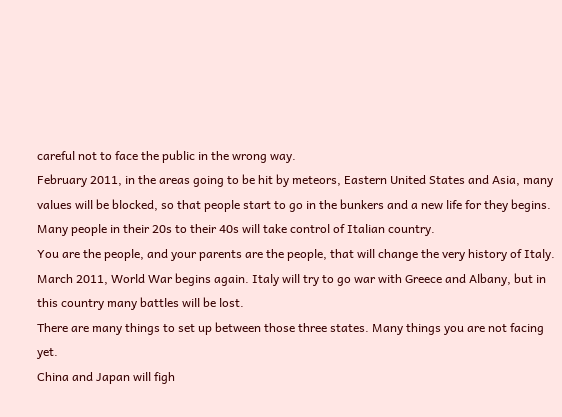careful not to face the public in the wrong way.
February 2011, in the areas going to be hit by meteors, Eastern United States and Asia, many values will be blocked, so that people start to go in the bunkers and a new life for they begins.
Many people in their 20s to their 40s will take control of Italian country.
You are the people, and your parents are the people, that will change the very history of Italy.
March 2011, World War begins again. Italy will try to go war with Greece and Albany, but in this country many battles will be lost.
There are many things to set up between those three states. Many things you are not facing yet.
China and Japan will figh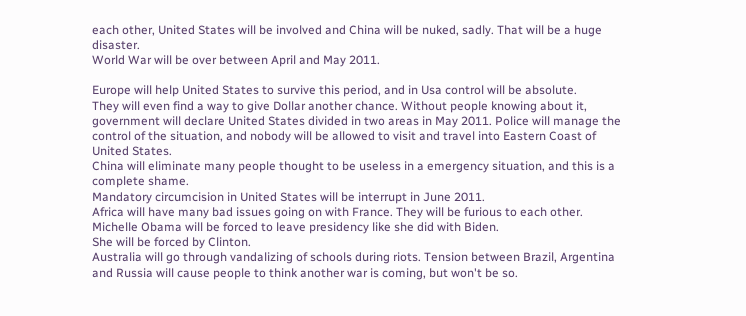each other, United States will be involved and China will be nuked, sadly. That will be a huge disaster.
World War will be over between April and May 2011.

Europe will help United States to survive this period, and in Usa control will be absolute.
They will even find a way to give Dollar another chance. Without people knowing about it, government will declare United States divided in two areas in May 2011. Police will manage the control of the situation, and nobody will be allowed to visit and travel into Eastern Coast of United States.
China will eliminate many people thought to be useless in a emergency situation, and this is a complete shame.
Mandatory circumcision in United States will be interrupt in June 2011.
Africa will have many bad issues going on with France. They will be furious to each other.
Michelle Obama will be forced to leave presidency like she did with Biden.
She will be forced by Clinton.
Australia will go through vandalizing of schools during riots. Tension between Brazil, Argentina and Russia will cause people to think another war is coming, but won't be so.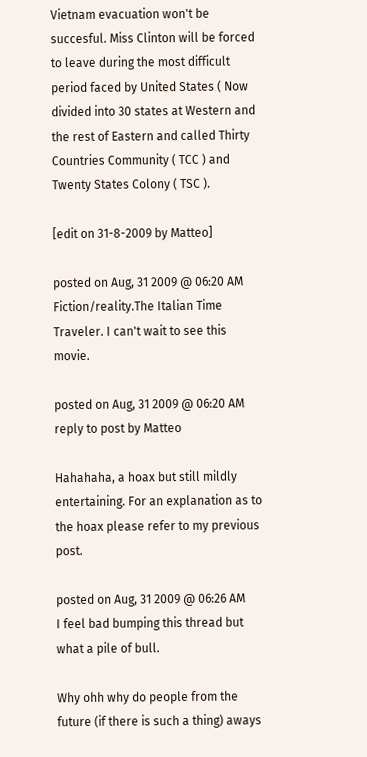Vietnam evacuation won't be succesful. Miss Clinton will be forced to leave during the most difficult period faced by United States ( Now divided into 30 states at Western and the rest of Eastern and called Thirty Countries Community ( TCC ) and Twenty States Colony ( TSC ).

[edit on 31-8-2009 by Matteo]

posted on Aug, 31 2009 @ 06:20 AM
Fiction/reality.The Italian Time Traveler. I can't wait to see this movie.

posted on Aug, 31 2009 @ 06:20 AM
reply to post by Matteo

Hahahaha, a hoax but still mildly entertaining. For an explanation as to the hoax please refer to my previous post.

posted on Aug, 31 2009 @ 06:26 AM
I feel bad bumping this thread but what a pile of bull.

Why ohh why do people from the future (if there is such a thing) aways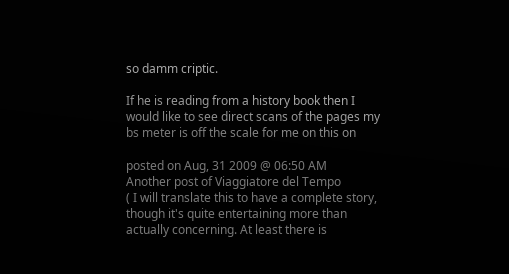so damm criptic.

If he is reading from a history book then I would like to see direct scans of the pages my bs meter is off the scale for me on this on

posted on Aug, 31 2009 @ 06:50 AM
Another post of Viaggiatore del Tempo
( I will translate this to have a complete story, though it's quite entertaining more than actually concerning. At least there is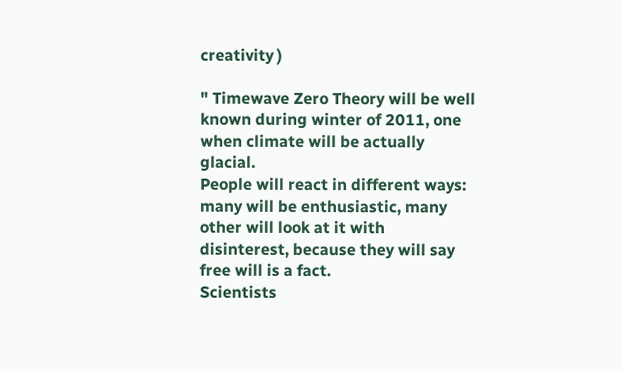creativity )

" Timewave Zero Theory will be well known during winter of 2011, one when climate will be actually glacial.
People will react in different ways: many will be enthusiastic, many other will look at it with disinterest, because they will say free will is a fact.
Scientists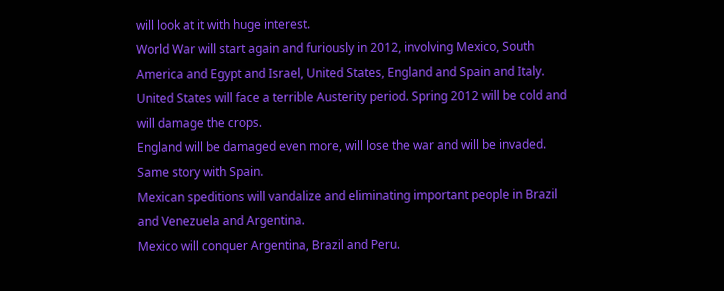will look at it with huge interest.
World War will start again and furiously in 2012, involving Mexico, South America and Egypt and Israel, United States, England and Spain and Italy.
United States will face a terrible Austerity period. Spring 2012 will be cold and will damage the crops.
England will be damaged even more, will lose the war and will be invaded. Same story with Spain.
Mexican speditions will vandalize and eliminating important people in Brazil and Venezuela and Argentina.
Mexico will conquer Argentina, Brazil and Peru.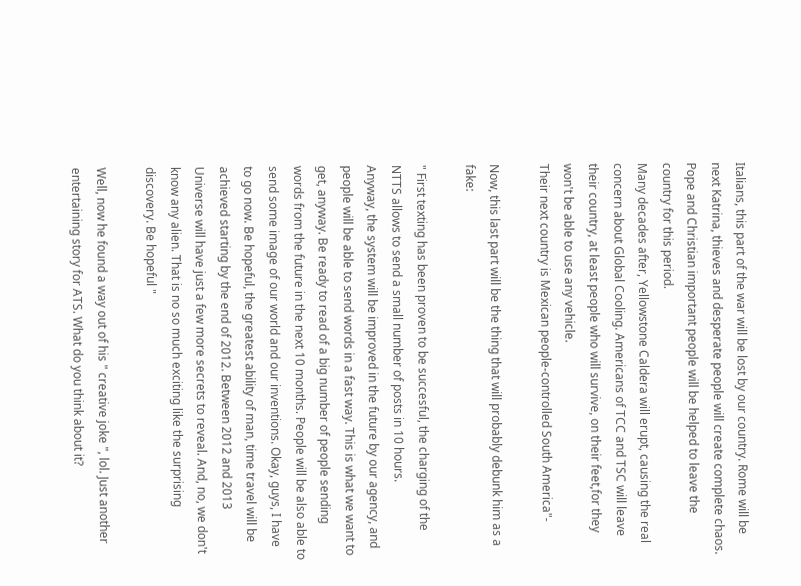Italians, this part of the war will be lost by our country. Rome will be next Katrina, thieves and desperate people will create complete chaos.
Pope and Christian important people will be helped to leave the country for this period.
Many decades after, Yellowstone Caldera will erupt, causing the real concern about Global Cooling. Americans of TCC and TSC will leave their country, at least people who will survive, on their feet,for they won't be able to use any vehicle.
Their next country is Mexican people-controlled South America"-

Now, this last part will be the thing that will probably debunk him as a fake:

" First texting has been proven to be succesful, the charging of the NTTS allows to send a small number of posts in 10 hours.
Anyway, the system will be improved in the future by our agency, and people will be able to send words in a fast way. This is what we want to get, anyway. Be ready to read of a big number of people sending words from the future in the next 10 months. People will be also able to send some image of our world and our inventions. Okay, guys, I have to go now. Be hopeful, the greatest ability of man, time travel will be achieved starting by the end of 2012. Between 2012 and 2013 Universe will have just a few more secrets to reveal. And, no, we don't know any alien. That is no so much exciting like the surprising discovery. Be hopeful "

Well, now he found a way out of his " creative joke ", lol. Just another entertaining story for ATS. What do you think about it?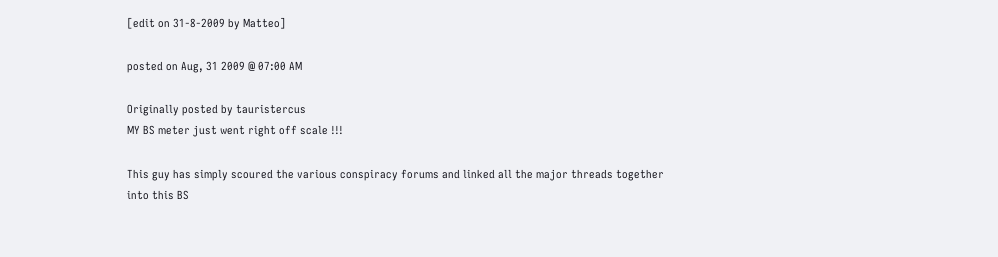[edit on 31-8-2009 by Matteo]

posted on Aug, 31 2009 @ 07:00 AM

Originally posted by tauristercus
MY BS meter just went right off scale !!!

This guy has simply scoured the various conspiracy forums and linked all the major threads together into this BS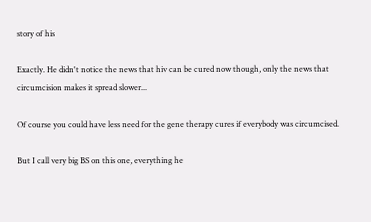story of his

Exactly. He didn't notice the news that hiv can be cured now though, only the news that circumcision makes it spread slower...

Of course you could have less need for the gene therapy cures if everybody was circumcised.

But I call very big BS on this one, everything he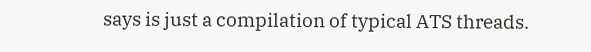says is just a compilation of typical ATS threads.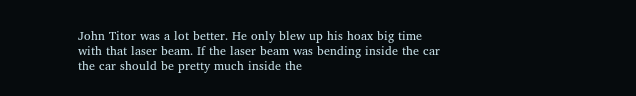John Titor was a lot better. He only blew up his hoax big time with that laser beam. If the laser beam was bending inside the car the car should be pretty much inside the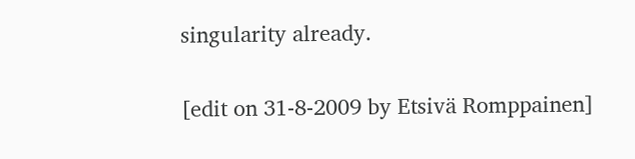singularity already.

[edit on 31-8-2009 by Etsivä Romppainen]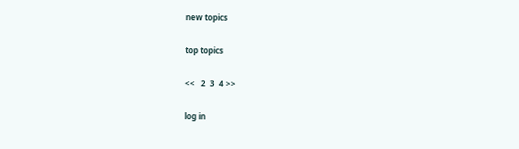new topics

top topics

<<   2  3  4 >>

log in